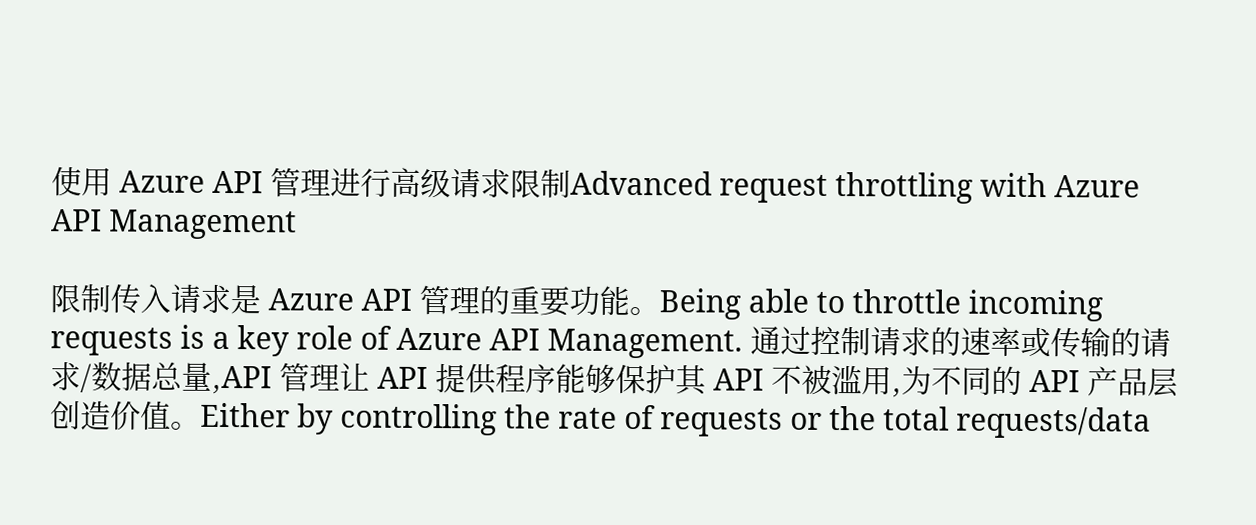使用 Azure API 管理进行高级请求限制Advanced request throttling with Azure API Management

限制传入请求是 Azure API 管理的重要功能。Being able to throttle incoming requests is a key role of Azure API Management. 通过控制请求的速率或传输的请求/数据总量,API 管理让 API 提供程序能够保护其 API 不被滥用,为不同的 API 产品层创造价值。Either by controlling the rate of requests or the total requests/data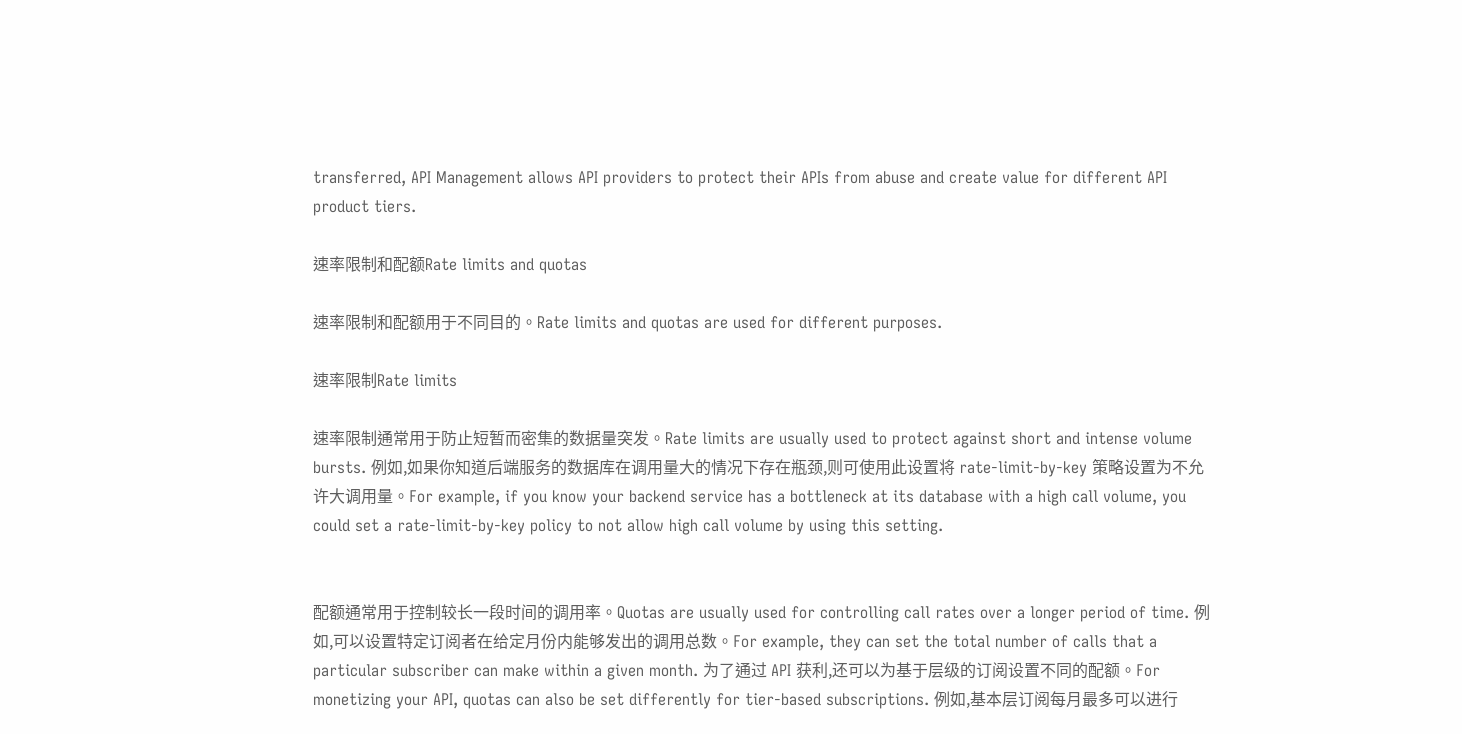transferred, API Management allows API providers to protect their APIs from abuse and create value for different API product tiers.

速率限制和配额Rate limits and quotas

速率限制和配额用于不同目的。Rate limits and quotas are used for different purposes.

速率限制Rate limits

速率限制通常用于防止短暂而密集的数据量突发。Rate limits are usually used to protect against short and intense volume bursts. 例如,如果你知道后端服务的数据库在调用量大的情况下存在瓶颈,则可使用此设置将 rate-limit-by-key 策略设置为不允许大调用量。For example, if you know your backend service has a bottleneck at its database with a high call volume, you could set a rate-limit-by-key policy to not allow high call volume by using this setting.


配额通常用于控制较长一段时间的调用率。Quotas are usually used for controlling call rates over a longer period of time. 例如,可以设置特定订阅者在给定月份内能够发出的调用总数。For example, they can set the total number of calls that a particular subscriber can make within a given month. 为了通过 API 获利,还可以为基于层级的订阅设置不同的配额。For monetizing your API, quotas can also be set differently for tier-based subscriptions. 例如,基本层订阅每月最多可以进行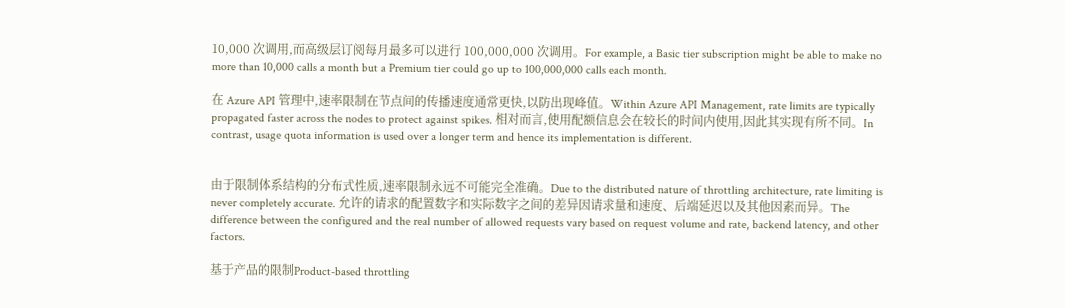10,000 次调用,而高级层订阅每月最多可以进行 100,000,000 次调用。For example, a Basic tier subscription might be able to make no more than 10,000 calls a month but a Premium tier could go up to 100,000,000 calls each month.

在 Azure API 管理中,速率限制在节点间的传播速度通常更快,以防出现峰值。Within Azure API Management, rate limits are typically propagated faster across the nodes to protect against spikes. 相对而言,使用配额信息会在较长的时间内使用,因此其实现有所不同。In contrast, usage quota information is used over a longer term and hence its implementation is different.


由于限制体系结构的分布式性质,速率限制永远不可能完全准确。Due to the distributed nature of throttling architecture, rate limiting is never completely accurate. 允许的请求的配置数字和实际数字之间的差异因请求量和速度、后端延迟以及其他因素而异。The difference between the configured and the real number of allowed requests vary based on request volume and rate, backend latency, and other factors.

基于产品的限制Product-based throttling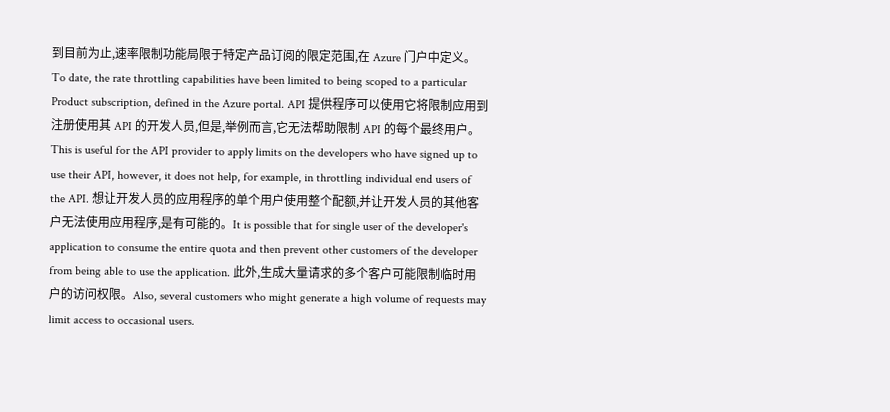到目前为止,速率限制功能局限于特定产品订阅的限定范围,在 Azure 门户中定义。To date, the rate throttling capabilities have been limited to being scoped to a particular Product subscription, defined in the Azure portal. API 提供程序可以使用它将限制应用到注册使用其 API 的开发人员,但是,举例而言,它无法帮助限制 API 的每个最终用户。This is useful for the API provider to apply limits on the developers who have signed up to use their API, however, it does not help, for example, in throttling individual end users of the API. 想让开发人员的应用程序的单个用户使用整个配额,并让开发人员的其他客户无法使用应用程序,是有可能的。It is possible that for single user of the developer's application to consume the entire quota and then prevent other customers of the developer from being able to use the application. 此外,生成大量请求的多个客户可能限制临时用户的访问权限。Also, several customers who might generate a high volume of requests may limit access to occasional users.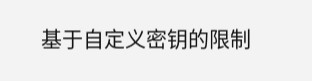基于自定义密钥的限制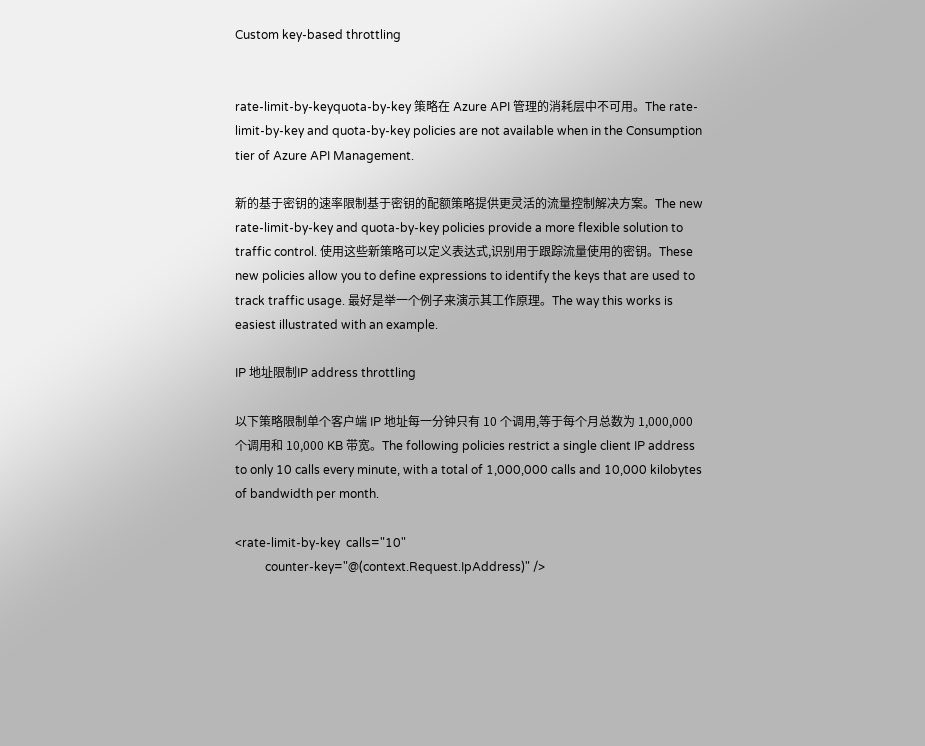Custom key-based throttling


rate-limit-by-keyquota-by-key 策略在 Azure API 管理的消耗层中不可用。The rate-limit-by-key and quota-by-key policies are not available when in the Consumption tier of Azure API Management.

新的基于密钥的速率限制基于密钥的配额策略提供更灵活的流量控制解决方案。The new rate-limit-by-key and quota-by-key policies provide a more flexible solution to traffic control. 使用这些新策略可以定义表达式,识别用于跟踪流量使用的密钥。These new policies allow you to define expressions to identify the keys that are used to track traffic usage. 最好是举一个例子来演示其工作原理。The way this works is easiest illustrated with an example.

IP 地址限制IP address throttling

以下策略限制单个客户端 IP 地址每一分钟只有 10 个调用,等于每个月总数为 1,000,000 个调用和 10,000 KB 带宽。The following policies restrict a single client IP address to only 10 calls every minute, with a total of 1,000,000 calls and 10,000 kilobytes of bandwidth per month.

<rate-limit-by-key  calls="10"
          counter-key="@(context.Request.IpAddress)" />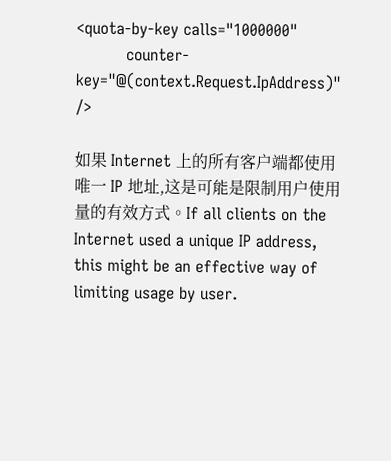<quota-by-key calls="1000000"
          counter-key="@(context.Request.IpAddress)" />

如果 Internet 上的所有客户端都使用唯一 IP 地址,这是可能是限制用户使用量的有效方式。If all clients on the Internet used a unique IP address, this might be an effective way of limiting usage by user.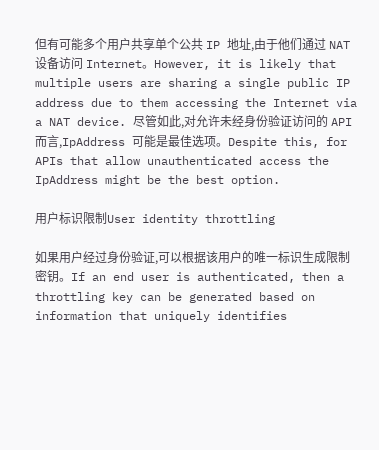但有可能多个用户共享单个公共 IP 地址,由于他们通过 NAT 设备访问 Internet。However, it is likely that multiple users are sharing a single public IP address due to them accessing the Internet via a NAT device. 尽管如此,对允许未经身份验证访问的 API 而言,IpAddress 可能是最佳选项。Despite this, for APIs that allow unauthenticated access the IpAddress might be the best option.

用户标识限制User identity throttling

如果用户经过身份验证,可以根据该用户的唯一标识生成限制密钥。If an end user is authenticated, then a throttling key can be generated based on information that uniquely identifies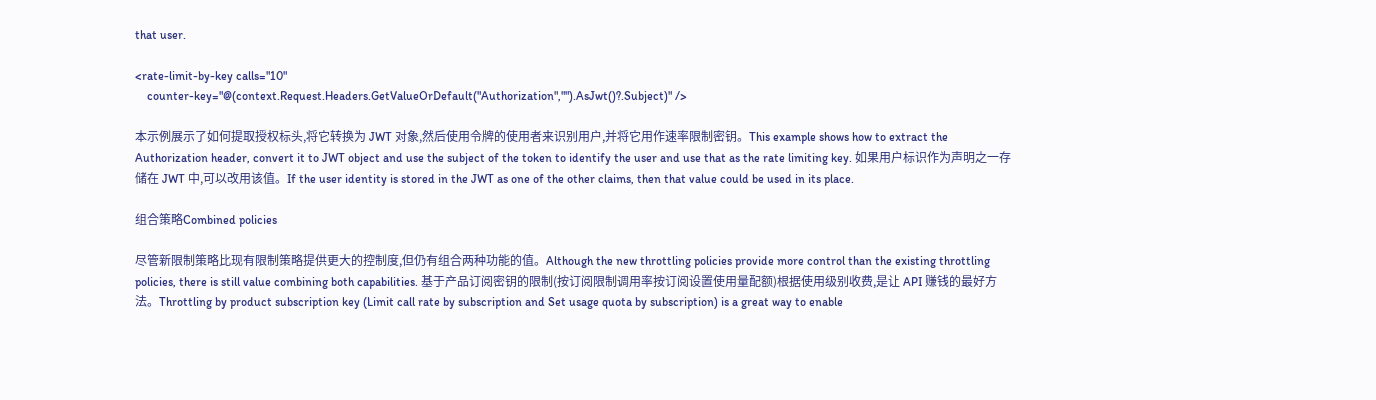that user.

<rate-limit-by-key calls="10"
    counter-key="@(context.Request.Headers.GetValueOrDefault("Authorization","").AsJwt()?.Subject)" />

本示例展示了如何提取授权标头,将它转换为 JWT 对象,然后使用令牌的使用者来识别用户,并将它用作速率限制密钥。This example shows how to extract the Authorization header, convert it to JWT object and use the subject of the token to identify the user and use that as the rate limiting key. 如果用户标识作为声明之一存储在 JWT 中,可以改用该值。If the user identity is stored in the JWT as one of the other claims, then that value could be used in its place.

组合策略Combined policies

尽管新限制策略比现有限制策略提供更大的控制度,但仍有组合两种功能的值。Although the new throttling policies provide more control than the existing throttling policies, there is still value combining both capabilities. 基于产品订阅密钥的限制(按订阅限制调用率按订阅设置使用量配额)根据使用级别收费,是让 API 赚钱的最好方法。Throttling by product subscription key (Limit call rate by subscription and Set usage quota by subscription) is a great way to enable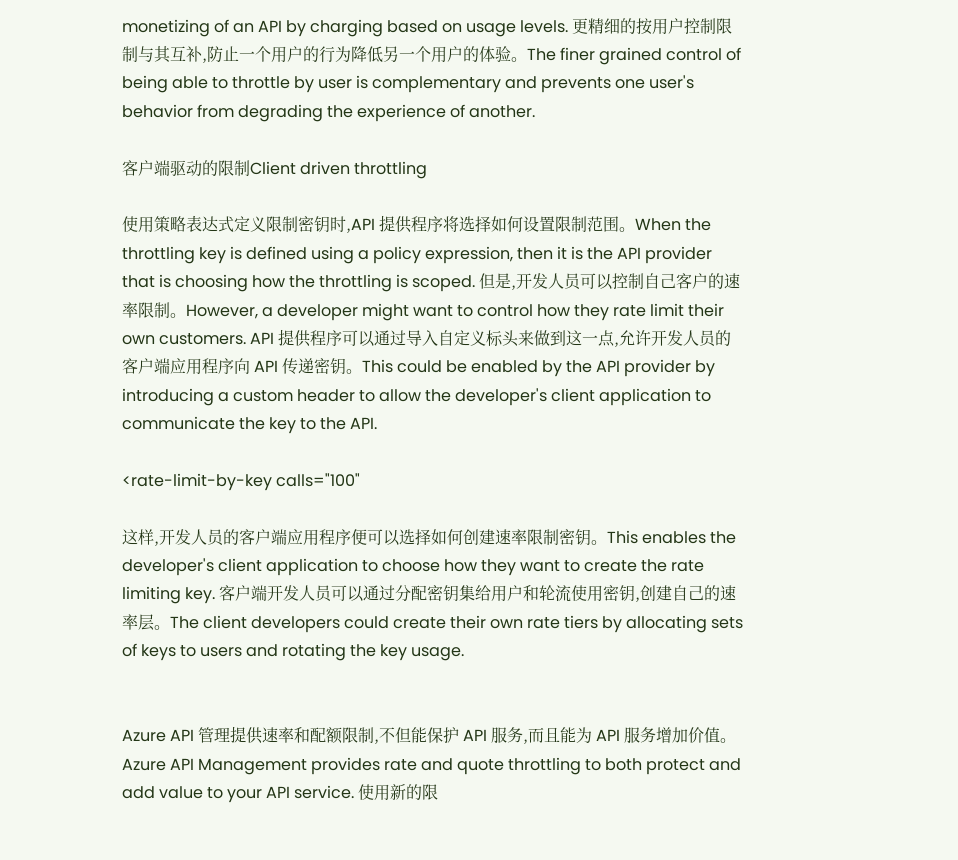monetizing of an API by charging based on usage levels. 更精细的按用户控制限制与其互补,防止一个用户的行为降低另一个用户的体验。The finer grained control of being able to throttle by user is complementary and prevents one user's behavior from degrading the experience of another.

客户端驱动的限制Client driven throttling

使用策略表达式定义限制密钥时,API 提供程序将选择如何设置限制范围。When the throttling key is defined using a policy expression, then it is the API provider that is choosing how the throttling is scoped. 但是,开发人员可以控制自己客户的速率限制。However, a developer might want to control how they rate limit their own customers. API 提供程序可以通过导入自定义标头来做到这一点,允许开发人员的客户端应用程序向 API 传递密钥。This could be enabled by the API provider by introducing a custom header to allow the developer's client application to communicate the key to the API.

<rate-limit-by-key calls="100"

这样,开发人员的客户端应用程序便可以选择如何创建速率限制密钥。This enables the developer's client application to choose how they want to create the rate limiting key. 客户端开发人员可以通过分配密钥集给用户和轮流使用密钥,创建自己的速率层。The client developers could create their own rate tiers by allocating sets of keys to users and rotating the key usage.


Azure API 管理提供速率和配额限制,不但能保护 API 服务,而且能为 API 服务增加价值。Azure API Management provides rate and quote throttling to both protect and add value to your API service. 使用新的限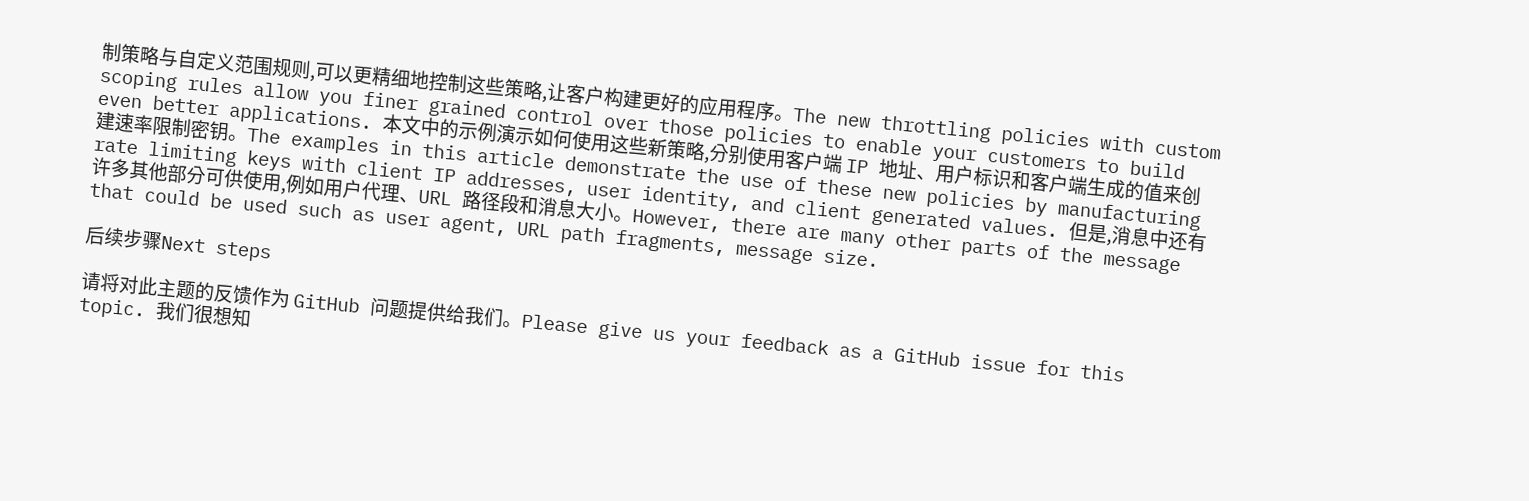制策略与自定义范围规则,可以更精细地控制这些策略,让客户构建更好的应用程序。The new throttling policies with custom scoping rules allow you finer grained control over those policies to enable your customers to build even better applications. 本文中的示例演示如何使用这些新策略,分别使用客户端 IP 地址、用户标识和客户端生成的值来创建速率限制密钥。The examples in this article demonstrate the use of these new policies by manufacturing rate limiting keys with client IP addresses, user identity, and client generated values. 但是,消息中还有许多其他部分可供使用,例如用户代理、URL 路径段和消息大小。However, there are many other parts of the message that could be used such as user agent, URL path fragments, message size.

后续步骤Next steps

请将对此主题的反馈作为 GitHub 问题提供给我们。Please give us your feedback as a GitHub issue for this topic. 我们很想知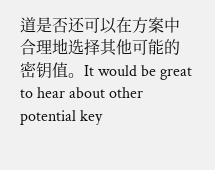道是否还可以在方案中合理地选择其他可能的密钥值。It would be great to hear about other potential key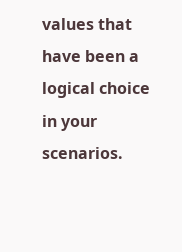values that have been a logical choice in your scenarios.